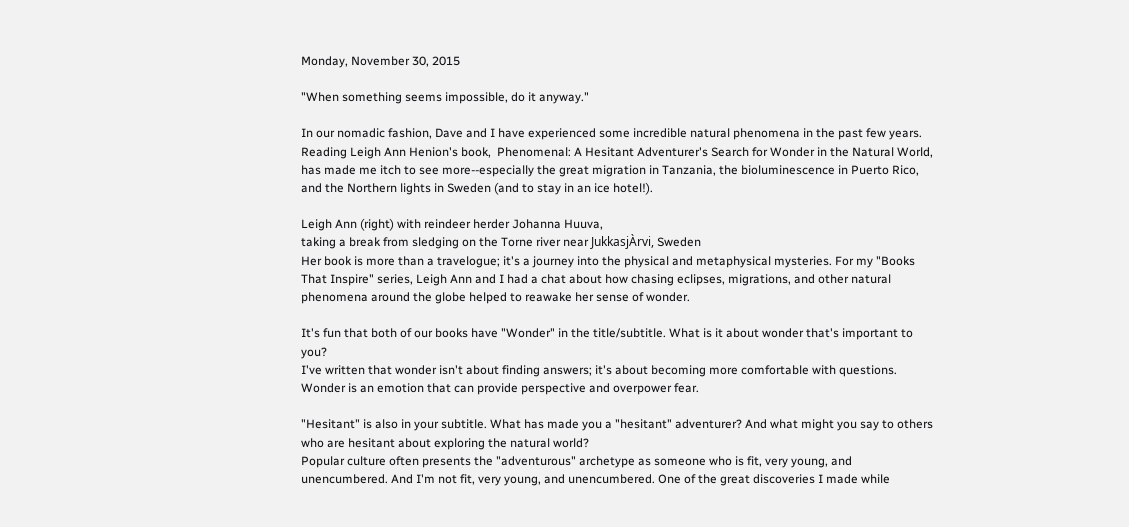Monday, November 30, 2015

"When something seems impossible, do it anyway."

In our nomadic fashion, Dave and I have experienced some incredible natural phenomena in the past few years. Reading Leigh Ann Henion's book,  Phenomenal: A Hesitant Adventurer's Search for Wonder in the Natural World, has made me itch to see more--especially the great migration in Tanzania, the bioluminescence in Puerto Rico, and the Northern lights in Sweden (and to stay in an ice hotel!).

Leigh Ann (right) with reindeer herder Johanna Huuva,
taking a break from sledging on the Torne river near JukkasjÀrvi, Sweden
Her book is more than a travelogue; it's a journey into the physical and metaphysical mysteries. For my "Books That Inspire" series, Leigh Ann and I had a chat about how chasing eclipses, migrations, and other natural phenomena around the globe helped to reawake her sense of wonder.

It's fun that both of our books have "Wonder" in the title/subtitle. What is it about wonder that's important to you?
I've written that wonder isn't about finding answers; it's about becoming more comfortable with questions. Wonder is an emotion that can provide perspective and overpower fear.

"Hesitant" is also in your subtitle. What has made you a "hesitant" adventurer? And what might you say to others who are hesitant about exploring the natural world?
Popular culture often presents the "adventurous" archetype as someone who is fit, very young, and unencumbered. And I'm not fit, very young, and unencumbered. One of the great discoveries I made while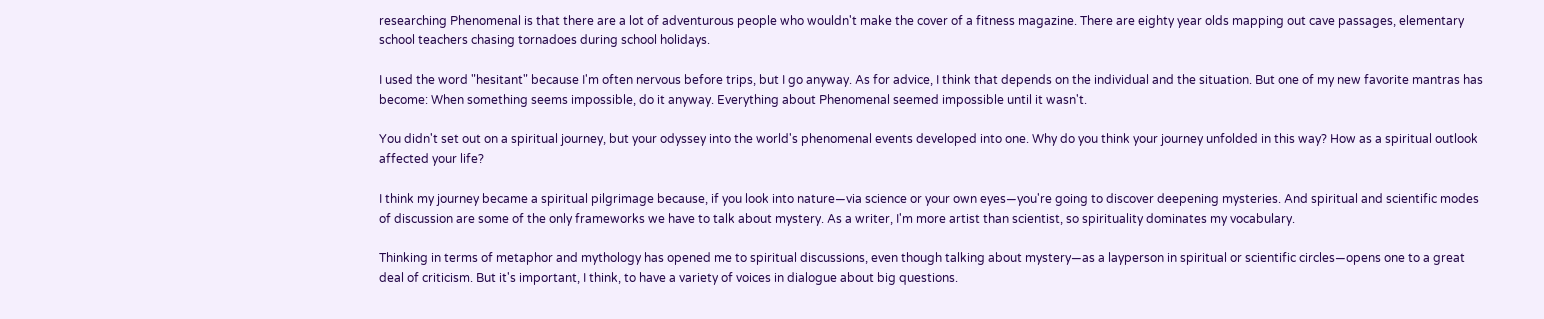researching Phenomenal is that there are a lot of adventurous people who wouldn't make the cover of a fitness magazine. There are eighty year olds mapping out cave passages, elementary school teachers chasing tornadoes during school holidays.

I used the word "hesitant" because I'm often nervous before trips, but I go anyway. As for advice, I think that depends on the individual and the situation. But one of my new favorite mantras has become: When something seems impossible, do it anyway. Everything about Phenomenal seemed impossible until it wasn't.

You didn't set out on a spiritual journey, but your odyssey into the world's phenomenal events developed into one. Why do you think your journey unfolded in this way? How as a spiritual outlook affected your life?

I think my journey became a spiritual pilgrimage because, if you look into nature—via science or your own eyes—you're going to discover deepening mysteries. And spiritual and scientific modes of discussion are some of the only frameworks we have to talk about mystery. As a writer, I'm more artist than scientist, so spirituality dominates my vocabulary.

Thinking in terms of metaphor and mythology has opened me to spiritual discussions, even though talking about mystery—as a layperson in spiritual or scientific circles—opens one to a great deal of criticism. But it's important, I think, to have a variety of voices in dialogue about big questions.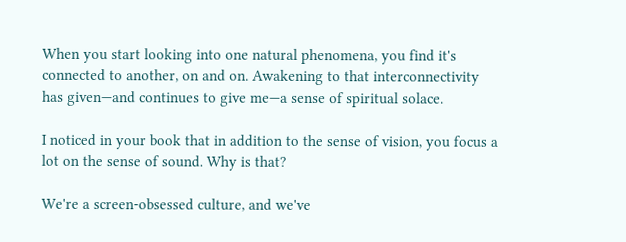When you start looking into one natural phenomena, you find it's connected to another, on and on. Awakening to that interconnectivity has given—and continues to give me—a sense of spiritual solace.

I noticed in your book that in addition to the sense of vision, you focus a lot on the sense of sound. Why is that?

We're a screen-obsessed culture, and we've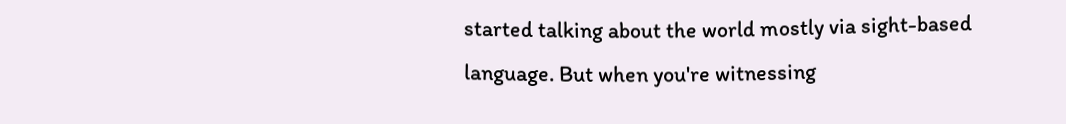started talking about the world mostly via sight-based language. But when you're witnessing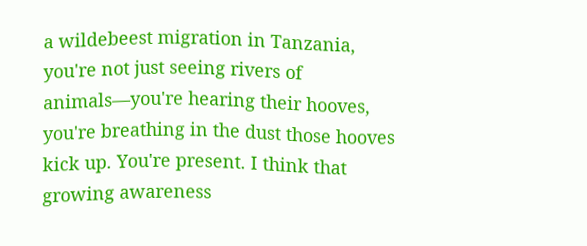a wildebeest migration in Tanzania, you're not just seeing rivers of animals—you're hearing their hooves, you're breathing in the dust those hooves kick up. You're present. I think that growing awareness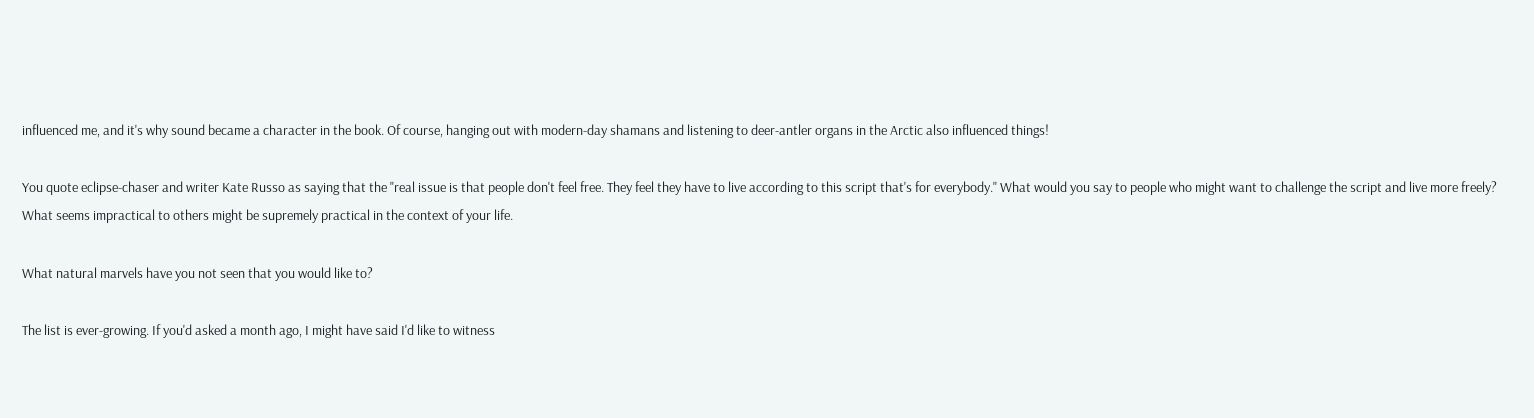influenced me, and it's why sound became a character in the book. Of course, hanging out with modern-day shamans and listening to deer-antler organs in the Arctic also influenced things!

You quote eclipse-chaser and writer Kate Russo as saying that the "real issue is that people don't feel free. They feel they have to live according to this script that's for everybody." What would you say to people who might want to challenge the script and live more freely?
What seems impractical to others might be supremely practical in the context of your life.

What natural marvels have you not seen that you would like to?

The list is ever-growing. If you'd asked a month ago, I might have said I'd like to witness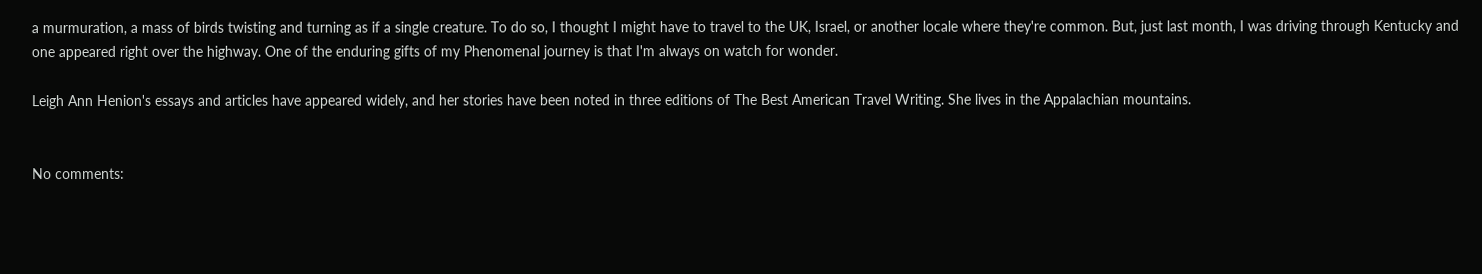a murmuration, a mass of birds twisting and turning as if a single creature. To do so, I thought I might have to travel to the UK, Israel, or another locale where they're common. But, just last month, I was driving through Kentucky and one appeared right over the highway. One of the enduring gifts of my Phenomenal journey is that I'm always on watch for wonder.

Leigh Ann Henion's essays and articles have appeared widely, and her stories have been noted in three editions of The Best American Travel Writing. She lives in the Appalachian mountains.


No comments: